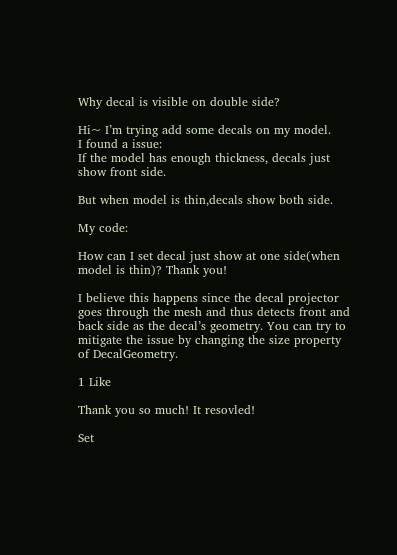Why decal is visible on double side?

Hi~ I’m trying add some decals on my model.
I found a issue:
If the model has enough thickness, decals just show front side.

But when model is thin,decals show both side.

My code:

How can I set decal just show at one side(when model is thin)? Thank you!

I believe this happens since the decal projector goes through the mesh and thus detects front and back side as the decal’s geometry. You can try to mitigate the issue by changing the size property of DecalGeometry.

1 Like

Thank you so much! It resovled!

Set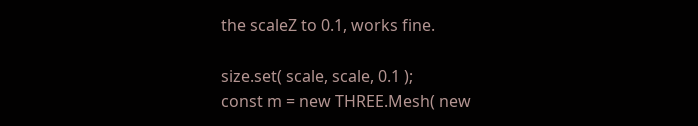the scaleZ to 0.1, works fine.

size.set( scale, scale, 0.1 );
const m = new THREE.Mesh( new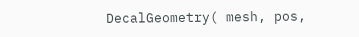DecalGeometry( mesh, pos,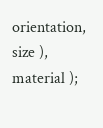orientation, size ), material );